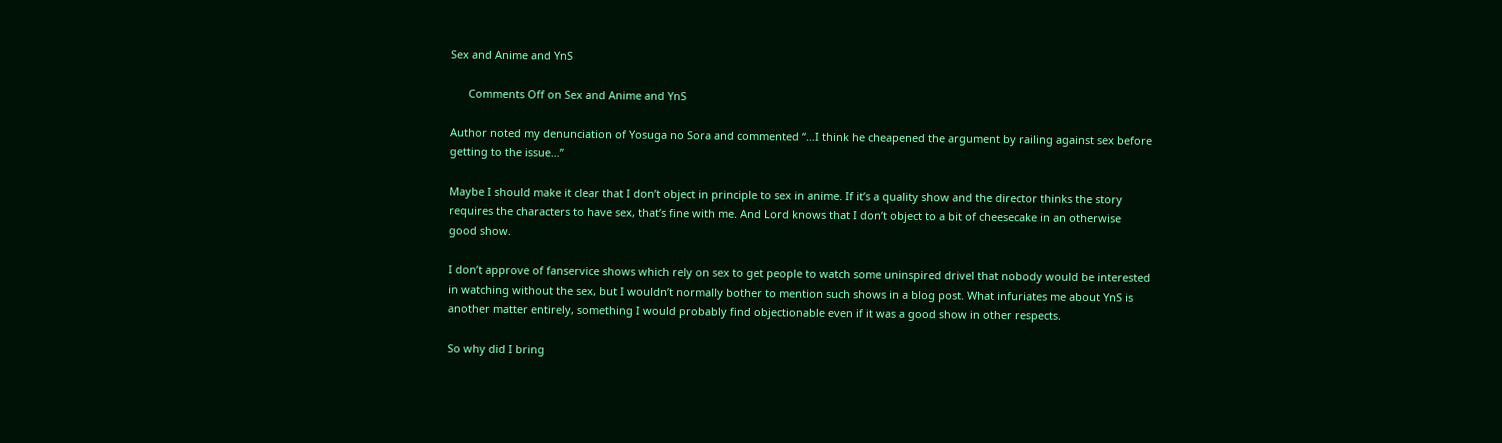Sex and Anime and YnS

      Comments Off on Sex and Anime and YnS

Author noted my denunciation of Yosuga no Sora and commented “…I think he cheapened the argument by railing against sex before getting to the issue…”

Maybe I should make it clear that I don’t object in principle to sex in anime. If it’s a quality show and the director thinks the story requires the characters to have sex, that’s fine with me. And Lord knows that I don’t object to a bit of cheesecake in an otherwise good show.

I don’t approve of fanservice shows which rely on sex to get people to watch some uninspired drivel that nobody would be interested in watching without the sex, but I wouldn’t normally bother to mention such shows in a blog post. What infuriates me about YnS is another matter entirely, something I would probably find objectionable even if it was a good show in other respects.

So why did I bring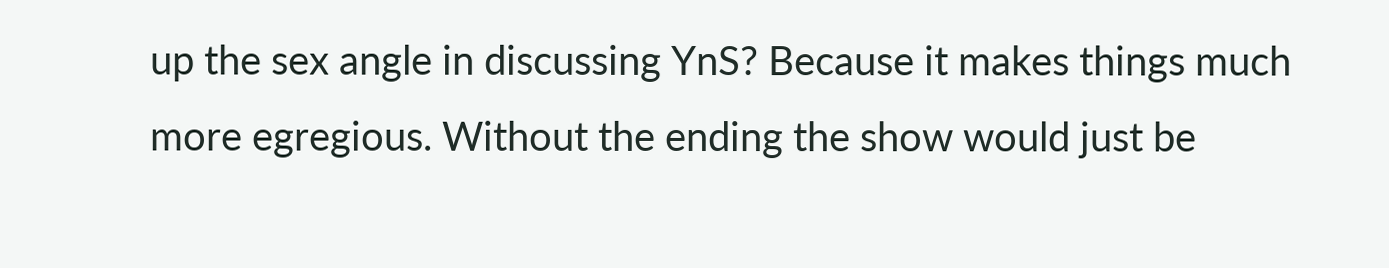up the sex angle in discussing YnS? Because it makes things much more egregious. Without the ending the show would just be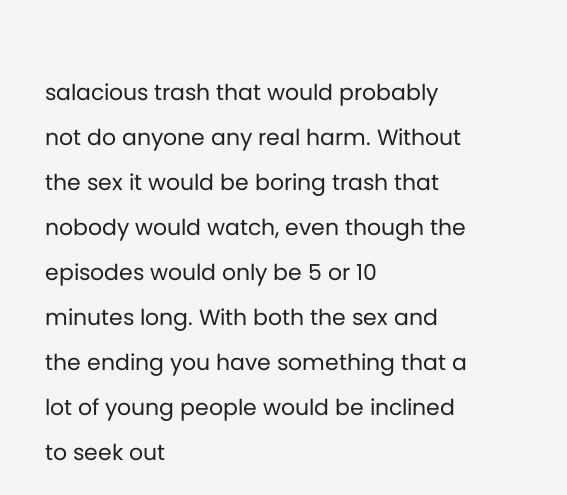salacious trash that would probably not do anyone any real harm. Without the sex it would be boring trash that nobody would watch, even though the episodes would only be 5 or 10 minutes long. With both the sex and the ending you have something that a lot of young people would be inclined to seek out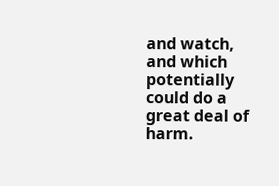and watch, and which potentially could do a great deal of harm.